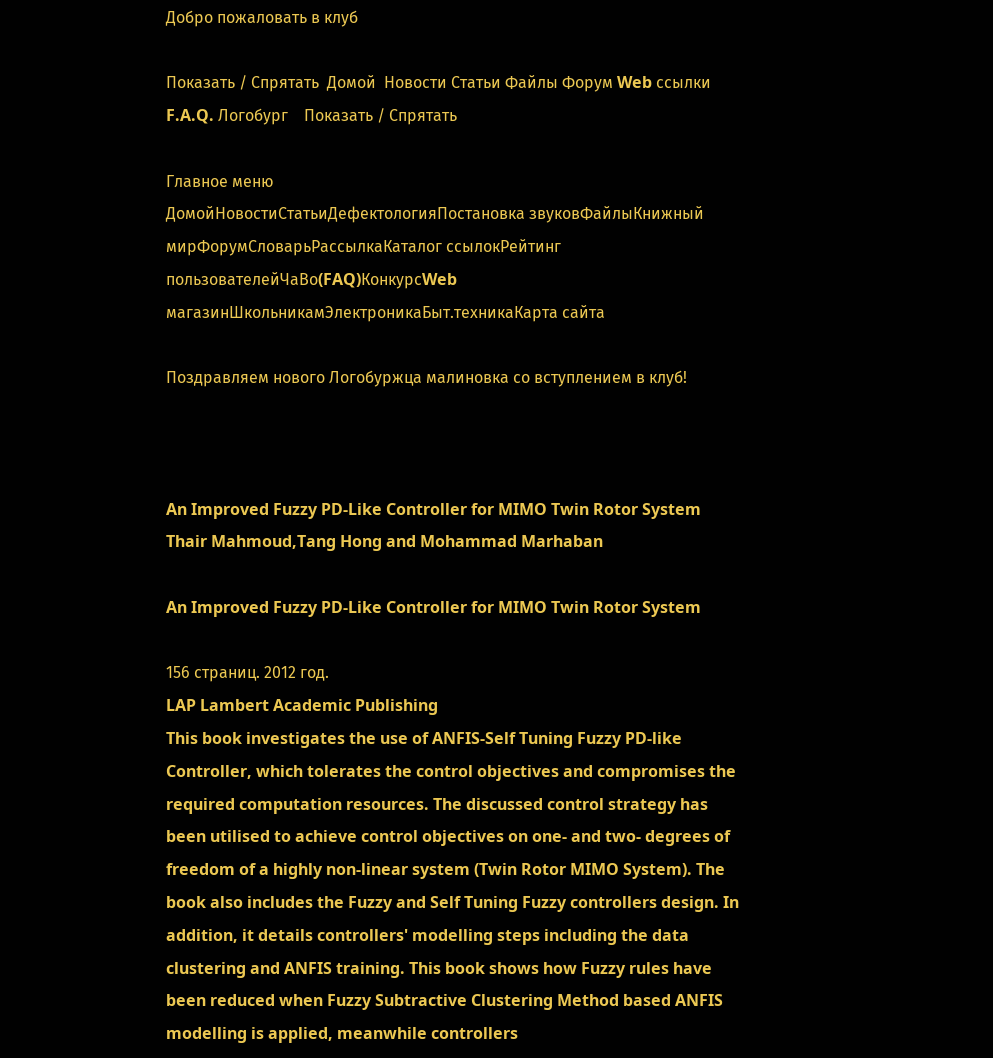Добро пожаловать в клуб

Показать / Спрятать  Домой  Новости Статьи Файлы Форум Web ссылки F.A.Q. Логобург    Показать / Спрятать

Главное меню
ДомойНовостиСтатьиДефектологияПостановка звуковФайлыКнижный мирФорумСловарьРассылкаКаталог ссылокРейтинг пользователейЧаВо(FAQ)КонкурсWeb магазинШкольникамЭлектроникаБыт.техникаКарта сайта

Поздравляем нового Логобуржца малиновка со вступлением в клуб!



An Improved Fuzzy PD-Like Controller for MIMO Twin Rotor System   Thair Mahmoud,Tang Hong and Mohammad Marhaban

An Improved Fuzzy PD-Like Controller for MIMO Twin Rotor System

156 страниц. 2012 год.
LAP Lambert Academic Publishing
This book investigates the use of ANFIS-Self Tuning Fuzzy PD-like Controller, which tolerates the control objectives and compromises the required computation resources. The discussed control strategy has been utilised to achieve control objectives on one- and two- degrees of freedom of a highly non-linear system (Twin Rotor MIMO System). The book also includes the Fuzzy and Self Tuning Fuzzy controllers design. In addition, it details controllers' modelling steps including the data clustering and ANFIS training. This book shows how Fuzzy rules have been reduced when Fuzzy Subtractive Clustering Method based ANFIS modelling is applied, meanwhile controllers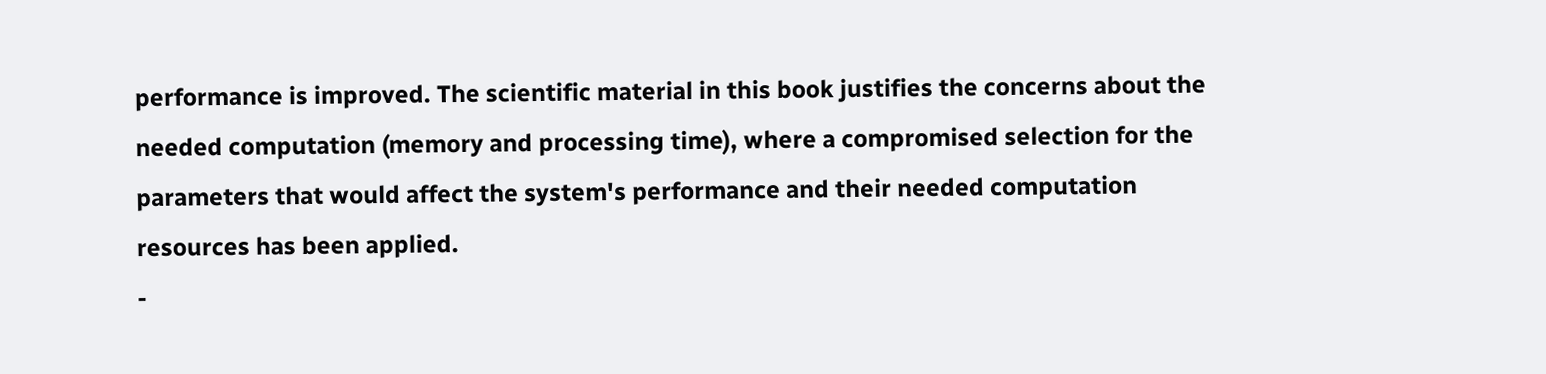performance is improved. The scientific material in this book justifies the concerns about the needed computation (memory and processing time), where a compromised selection for the parameters that would affect the system's performance and their needed computation resources has been applied.
-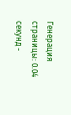Генерация страницы: 0.04 секунд -